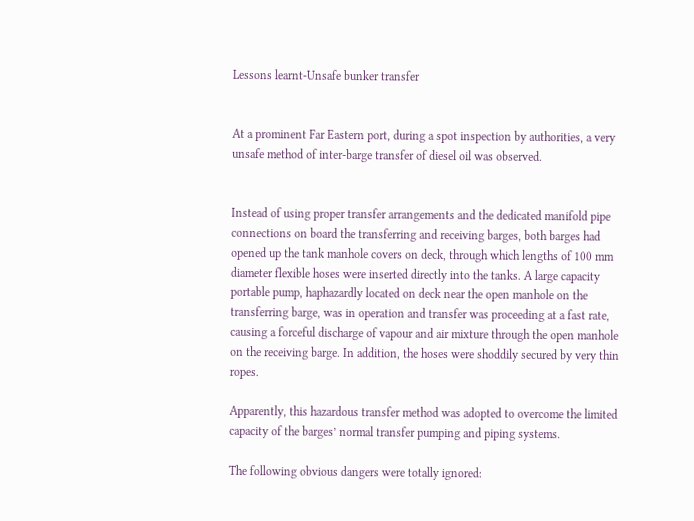Lessons learnt-Unsafe bunker transfer


At a prominent Far Eastern port, during a spot inspection by authorities, a very unsafe method of inter-barge transfer of diesel oil was observed.


Instead of using proper transfer arrangements and the dedicated manifold pipe connections on board the transferring and receiving barges, both barges had opened up the tank manhole covers on deck, through which lengths of 100 mm diameter flexible hoses were inserted directly into the tanks. A large capacity portable pump, haphazardly located on deck near the open manhole on the transferring barge, was in operation and transfer was proceeding at a fast rate, causing a forceful discharge of vapour and air mixture through the open manhole on the receiving barge. In addition, the hoses were shoddily secured by very thin ropes.

Apparently, this hazardous transfer method was adopted to overcome the limited capacity of the barges’ normal transfer pumping and piping systems.

The following obvious dangers were totally ignored: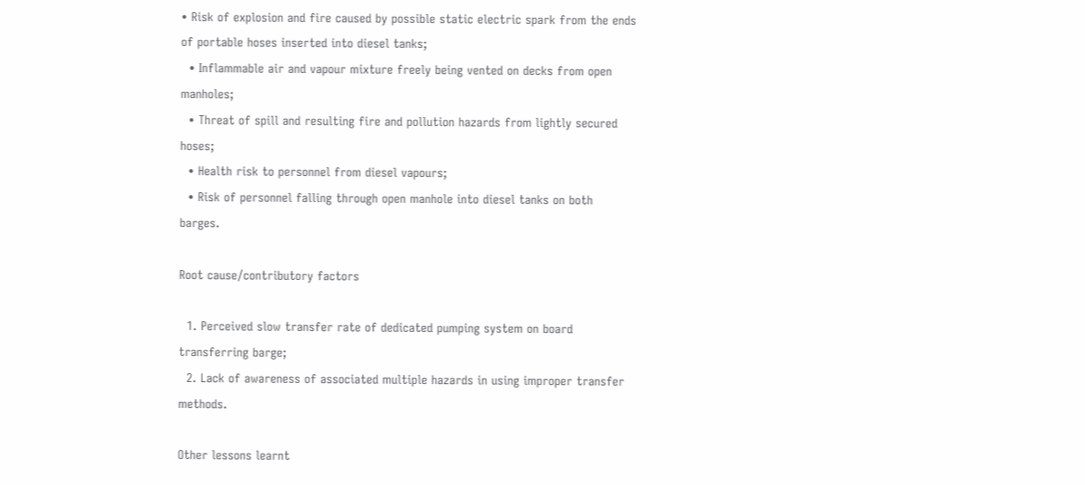• Risk of explosion and fire caused by possible static electric spark from the ends of portable hoses inserted into diesel tanks;
  • Inflammable air and vapour mixture freely being vented on decks from open manholes;
  • Threat of spill and resulting fire and pollution hazards from lightly secured hoses;
  • Health risk to personnel from diesel vapours;
  • Risk of personnel falling through open manhole into diesel tanks on both barges.

Root cause/contributory factors

  1. Perceived slow transfer rate of dedicated pumping system on board transferring barge;
  2. Lack of awareness of associated multiple hazards in using improper transfer methods.

Other lessons learnt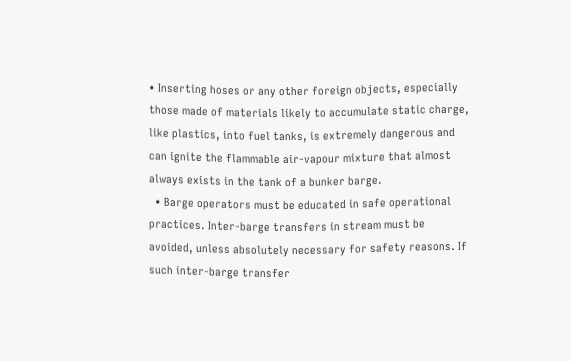• Inserting hoses or any other foreign objects, especially those made of materials likely to accumulate static charge, like plastics, into fuel tanks, is extremely dangerous and can ignite the flammable air-vapour mixture that almost always exists in the tank of a bunker barge.
  • Barge operators must be educated in safe operational practices. Inter-barge transfers in stream must be avoided, unless absolutely necessary for safety reasons. If such inter-barge transfer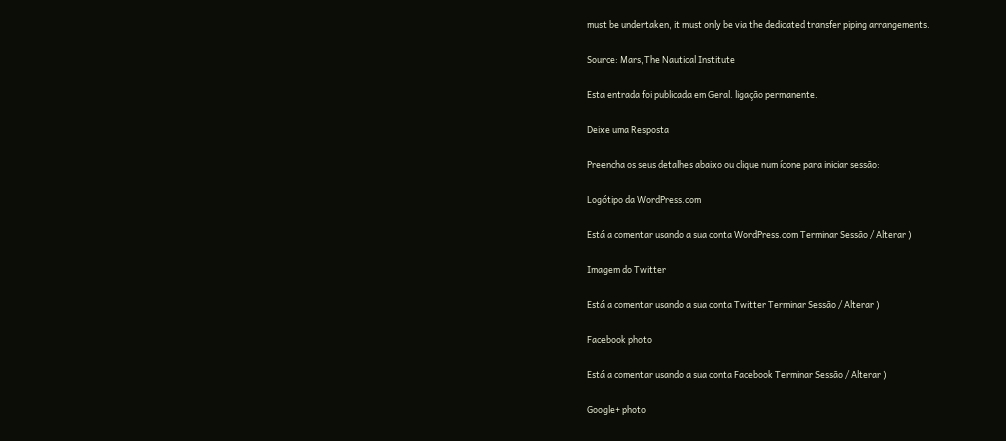must be undertaken, it must only be via the dedicated transfer piping arrangements.

Source: Mars,The Nautical Institute

Esta entrada foi publicada em Geral. ligação permanente.

Deixe uma Resposta

Preencha os seus detalhes abaixo ou clique num ícone para iniciar sessão:

Logótipo da WordPress.com

Está a comentar usando a sua conta WordPress.com Terminar Sessão / Alterar )

Imagem do Twitter

Está a comentar usando a sua conta Twitter Terminar Sessão / Alterar )

Facebook photo

Está a comentar usando a sua conta Facebook Terminar Sessão / Alterar )

Google+ photo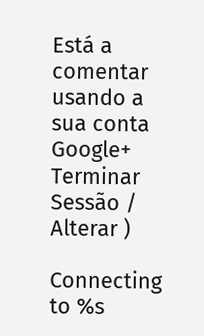Está a comentar usando a sua conta Google+ Terminar Sessão / Alterar )

Connecting to %s